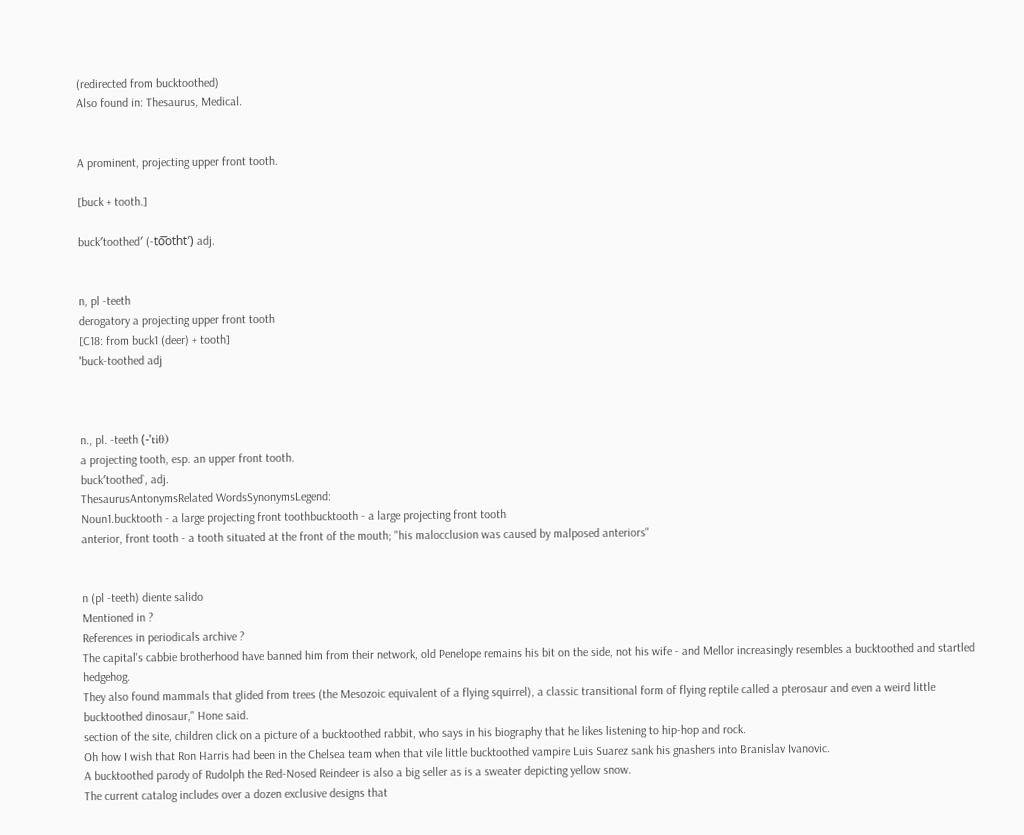(redirected from bucktoothed)
Also found in: Thesaurus, Medical.


A prominent, projecting upper front tooth.

[buck + tooth.]

buck′toothed′ (-to͞otht′) adj.


n, pl -teeth
derogatory a projecting upper front tooth
[C18: from buck1 (deer) + tooth]
ˈbuck-toothed adj



n., pl. -teeth (-ˈtiθ)
a projecting tooth, esp. an upper front tooth.
buck′toothed`, adj.
ThesaurusAntonymsRelated WordsSynonymsLegend:
Noun1.bucktooth - a large projecting front toothbucktooth - a large projecting front tooth
anterior, front tooth - a tooth situated at the front of the mouth; "his malocclusion was caused by malposed anteriors"


n (pl -teeth) diente salido
Mentioned in ?
References in periodicals archive ?
The capital's cabbie brotherhood have banned him from their network, old Penelope remains his bit on the side, not his wife - and Mellor increasingly resembles a bucktoothed and startled hedgehog.
They also found mammals that glided from trees (the Mesozoic equivalent of a flying squirrel), a classic transitional form of flying reptile called a pterosaur and even a weird little bucktoothed dinosaur," Hone said.
section of the site, children click on a picture of a bucktoothed rabbit, who says in his biography that he likes listening to hip-hop and rock.
Oh how I wish that Ron Harris had been in the Chelsea team when that vile little bucktoothed vampire Luis Suarez sank his gnashers into Branislav Ivanovic.
A bucktoothed parody of Rudolph the Red-Nosed Reindeer is also a big seller as is a sweater depicting yellow snow.
The current catalog includes over a dozen exclusive designs that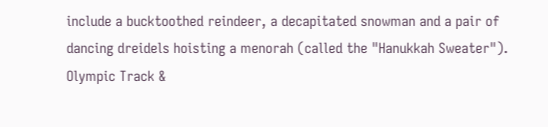include a bucktoothed reindeer, a decapitated snowman and a pair of dancing dreidels hoisting a menorah (called the "Hanukkah Sweater").
Olympic Track &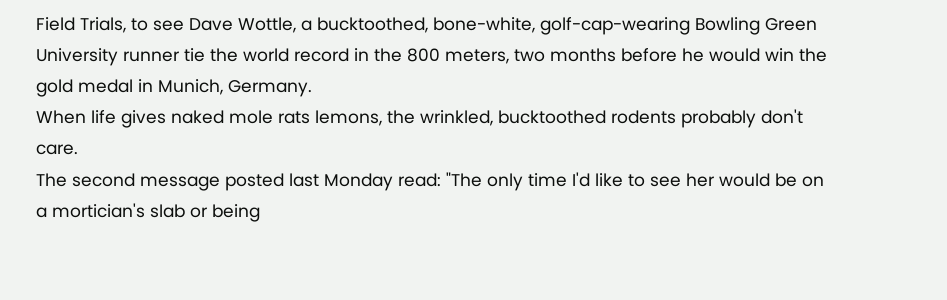Field Trials, to see Dave Wottle, a bucktoothed, bone-white, golf-cap-wearing Bowling Green University runner tie the world record in the 800 meters, two months before he would win the gold medal in Munich, Germany.
When life gives naked mole rats lemons, the wrinkled, bucktoothed rodents probably don't care.
The second message posted last Monday read: "The only time I'd like to see her would be on a mortician's slab or being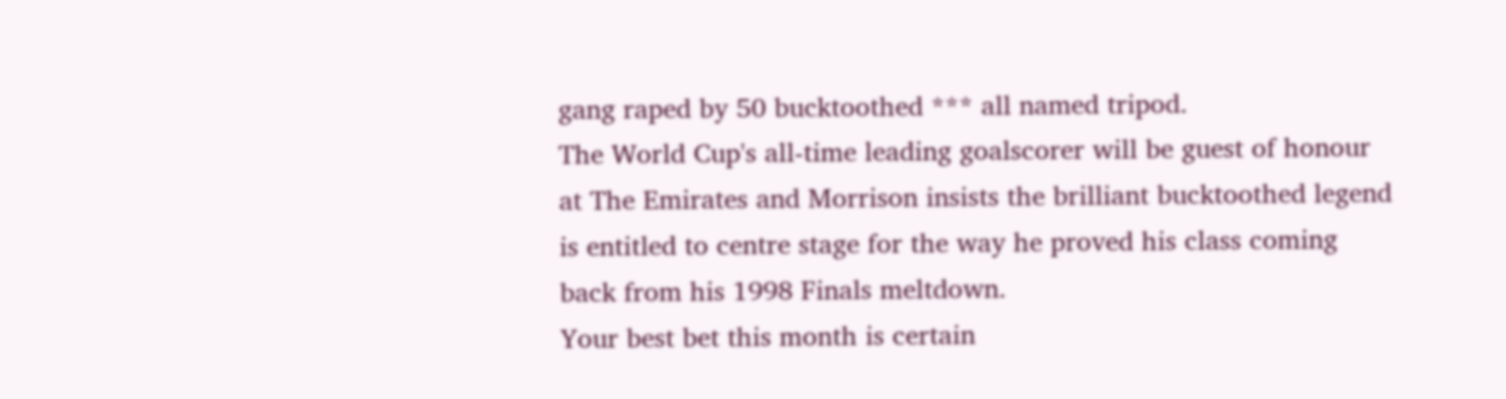gang raped by 50 bucktoothed *** all named tripod.
The World Cup's all-time leading goalscorer will be guest of honour at The Emirates and Morrison insists the brilliant bucktoothed legend is entitled to centre stage for the way he proved his class coming back from his 1998 Finals meltdown.
Your best bet this month is certain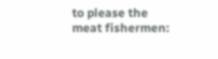to please the meat fishermen: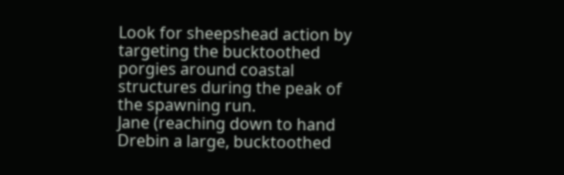Look for sheepshead action by targeting the bucktoothed porgies around coastal structures during the peak of the spawning run.
Jane (reaching down to hand Drebin a large, bucktoothed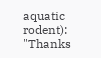aquatic rodent): "Thanks